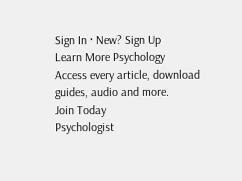Sign In · New? Sign Up
Learn More Psychology
Access every article, download
guides, audio and more.
Join Today
Psychologist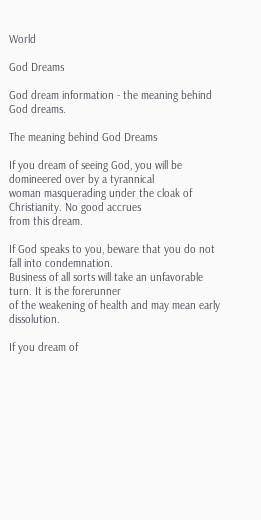World

God Dreams

God dream information - the meaning behind God dreams.

The meaning behind God Dreams

If you dream of seeing God, you will be domineered over by a tyrannical
woman masquerading under the cloak of Christianity. No good accrues
from this dream.

If God speaks to you, beware that you do not fall into condemnation.
Business of all sorts will take an unfavorable turn. It is the forerunner
of the weakening of health and may mean early dissolution.

If you dream of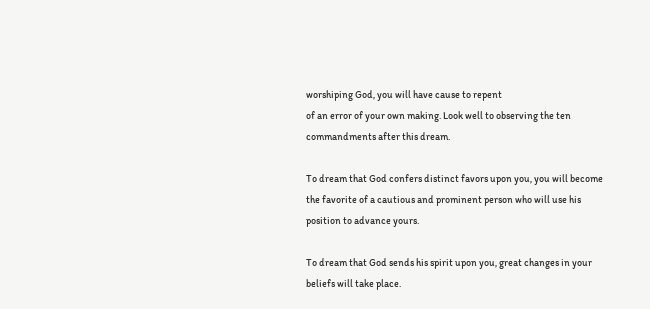worshiping God, you will have cause to repent
of an error of your own making. Look well to observing the ten
commandments after this dream.

To dream that God confers distinct favors upon you, you will become
the favorite of a cautious and prominent person who will use his
position to advance yours.

To dream that God sends his spirit upon you, great changes in your
beliefs will take place.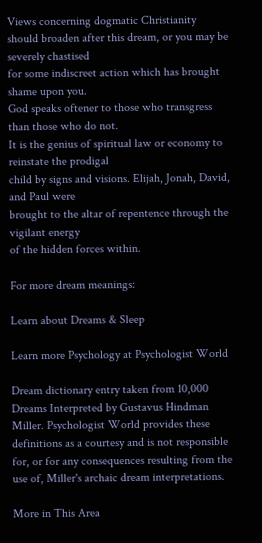Views concerning dogmatic Christianity
should broaden after this dream, or you may be severely chastised
for some indiscreet action which has brought shame upon you.
God speaks oftener to those who transgress than those who do not.
It is the genius of spiritual law or economy to reinstate the prodigal
child by signs and visions. Elijah, Jonah, David, and Paul were
brought to the altar of repentence through the vigilant energy
of the hidden forces within.

For more dream meanings:

Learn about Dreams & Sleep

Learn more Psychology at Psychologist World

Dream dictionary entry taken from 10,000 Dreams Interpreted by Gustavus Hindman Miller. Psychologist World provides these definitions as a courtesy and is not responsible for, or for any consequences resulting from the use of, Miller's archaic dream interpretations.

More in This Area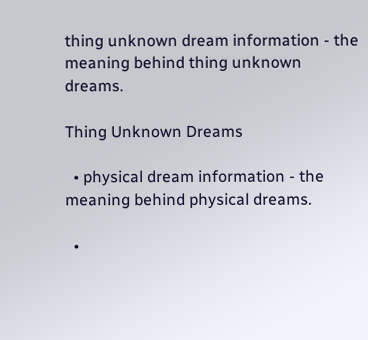thing unknown dream information - the meaning behind thing unknown dreams.

Thing Unknown Dreams

  • physical dream information - the meaning behind physical dreams.

  •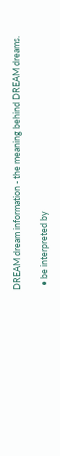DREAM dream information - the meaning behind DREAM dreams.

  • be interpreted by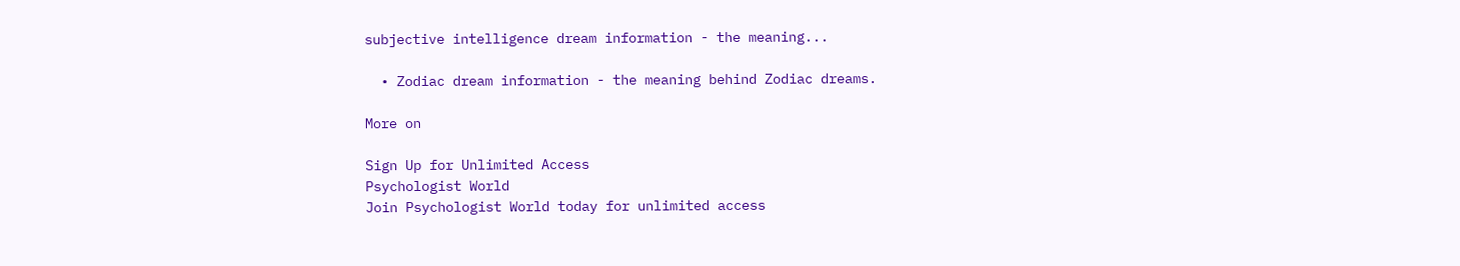subjective intelligence dream information - the meaning...

  • Zodiac dream information - the meaning behind Zodiac dreams.

More on

Sign Up for Unlimited Access
Psychologist World
Join Psychologist World today for unlimited access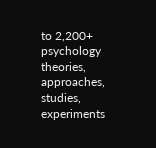to 2,200+ psychology theories, approaches, studies, experiments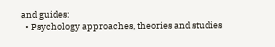and guides:
  • Psychology approaches, theories and studies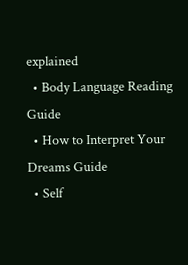explained
  • Body Language Reading Guide
  • How to Interpret Your Dreams Guide
  • Self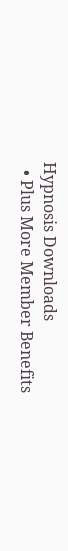Hypnosis Downloads
  • Plus More Member Benefits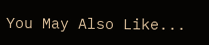You May Also Like...